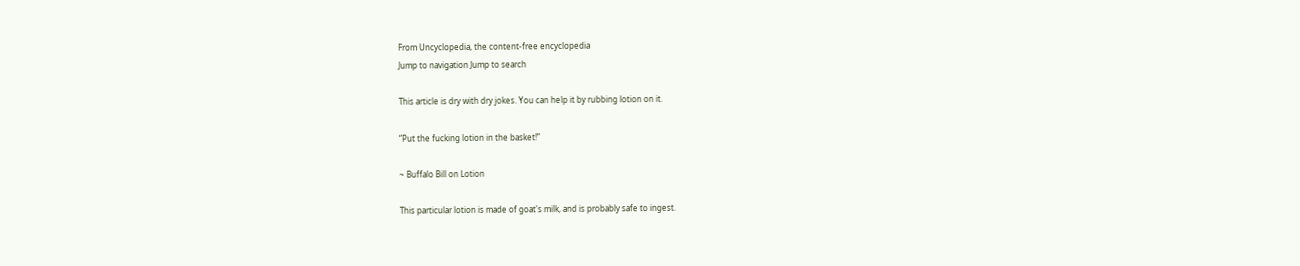From Uncyclopedia, the content-free encyclopedia
Jump to navigation Jump to search

This article is dry with dry jokes. You can help it by rubbing lotion on it.

“Put the fucking lotion in the basket!”

~ Buffalo Bill on Lotion

This particular lotion is made of goat's milk, and is probably safe to ingest.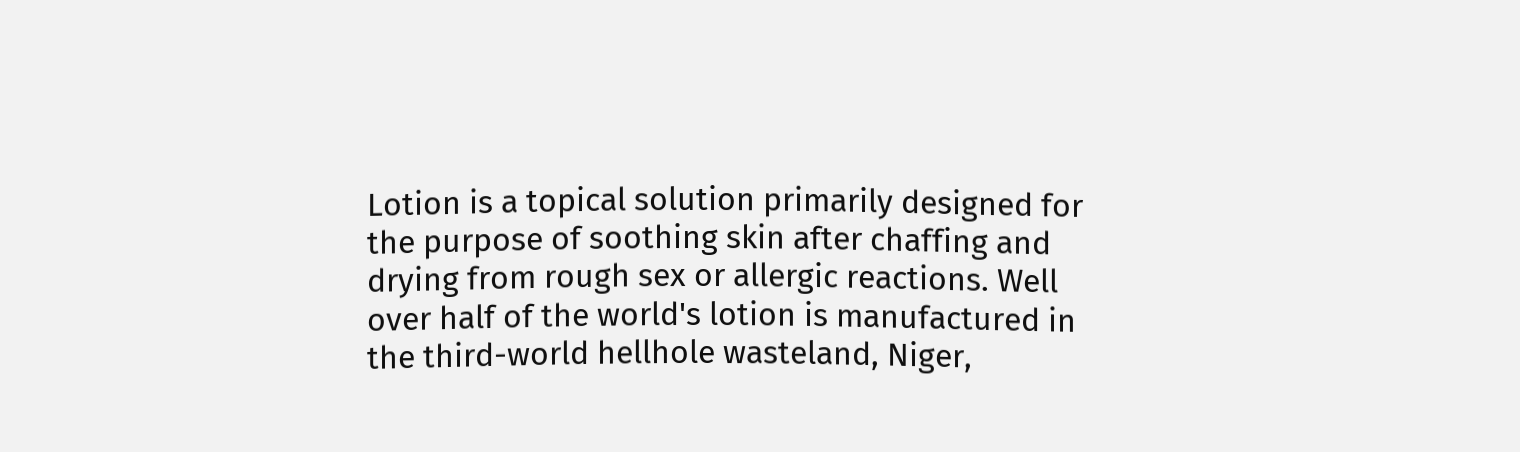Lotion is a topical solution primarily designed for the purpose of soothing skin after chaffing and drying from rough sex or allergic reactions. Well over half of the world's lotion is manufactured in the third-world hellhole wasteland, Niger,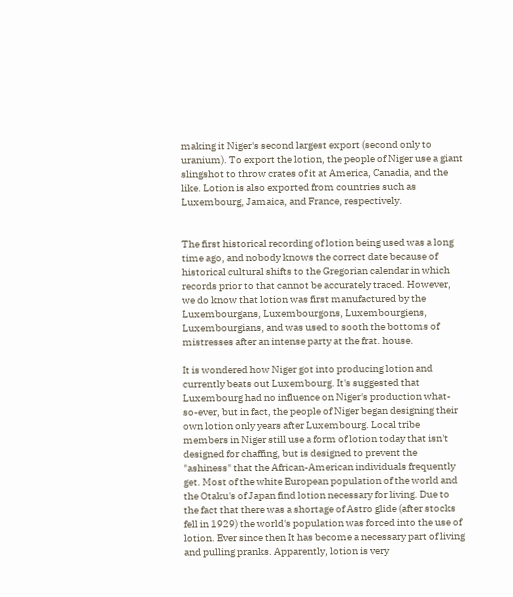making it Niger's second largest export (second only to uranium). To export the lotion, the people of Niger use a giant slingshot to throw crates of it at America, Canadia, and the like. Lotion is also exported from countries such as Luxembourg, Jamaica, and France, respectively.


The first historical recording of lotion being used was a long time ago, and nobody knows the correct date because of historical cultural shifts to the Gregorian calendar in which records prior to that cannot be accurately traced. However, we do know that lotion was first manufactured by the Luxembourgans, Luxembourgons, Luxembourgiens, Luxembourgians, and was used to sooth the bottoms of mistresses after an intense party at the frat. house.

It is wondered how Niger got into producing lotion and currently beats out Luxembourg. It's suggested that Luxembourg had no influence on Niger's production what-so-ever, but in fact, the people of Niger began designing their own lotion only years after Luxembourg. Local tribe members in Niger still use a form of lotion today that isn't designed for chaffing, but is designed to prevent the "ashiness" that the African-American individuals frequently get. Most of the white European population of the world and the Otaku's of Japan find lotion necessary for living. Due to the fact that there was a shortage of Astro glide (after stocks fell in 1929) the world's population was forced into the use of lotion. Ever since then It has become a necessary part of living and pulling pranks. Apparently, lotion is very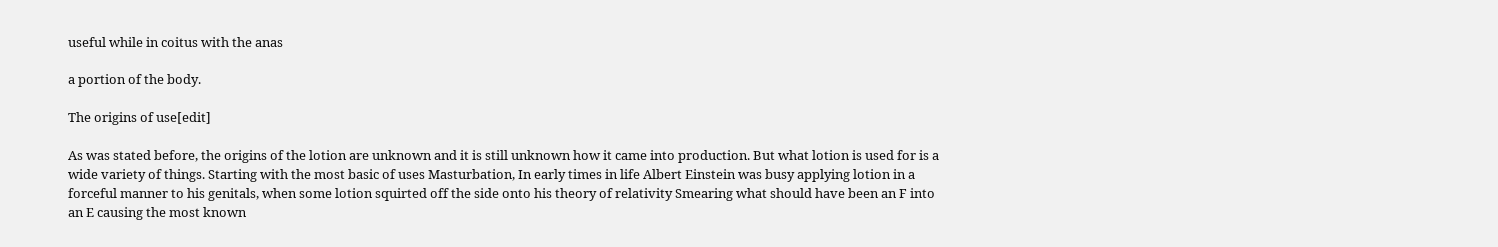useful while in coitus with the anas

a portion of the body.

The origins of use[edit]

As was stated before, the origins of the lotion are unknown and it is still unknown how it came into production. But what lotion is used for is a wide variety of things. Starting with the most basic of uses Masturbation, In early times in life Albert Einstein was busy applying lotion in a forceful manner to his genitals, when some lotion squirted off the side onto his theory of relativity Smearing what should have been an F into an E causing the most known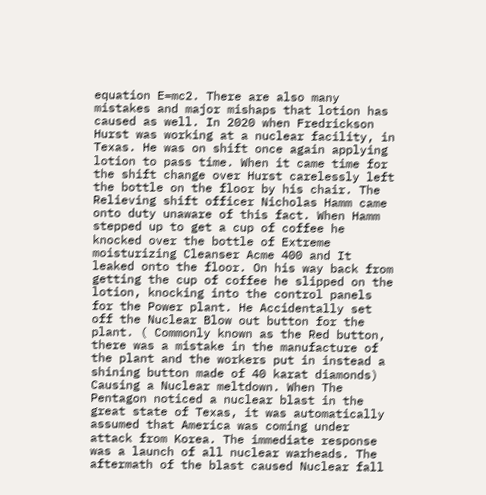equation E=mc2. There are also many mistakes and major mishaps that lotion has caused as well. In 2020 when Fredrickson Hurst was working at a nuclear facility, in Texas. He was on shift once again applying lotion to pass time. When it came time for the shift change over Hurst carelessly left the bottle on the floor by his chair. The Relieving shift officer Nicholas Hamm came onto duty unaware of this fact. When Hamm stepped up to get a cup of coffee he knocked over the bottle of Extreme moisturizing Cleanser Acme 400 and It leaked onto the floor. On his way back from getting the cup of coffee he slipped on the lotion, knocking into the control panels for the Power plant. He Accidentally set off the Nuclear Blow out button for the plant. ( Commonly known as the Red button, there was a mistake in the manufacture of the plant and the workers put in instead a shining button made of 40 karat diamonds) Causing a Nuclear meltdown. When The Pentagon noticed a nuclear blast in the great state of Texas, it was automatically assumed that America was coming under attack from Korea. The immediate response was a launch of all nuclear warheads. The aftermath of the blast caused Nuclear fall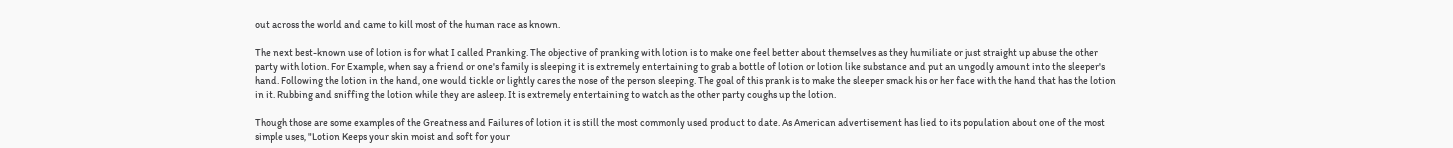out across the world and came to kill most of the human race as known.

The next best-known use of lotion is for what I called Pranking. The objective of pranking with lotion is to make one feel better about themselves as they humiliate or just straight up abuse the other party with lotion. For Example, when say a friend or one's family is sleeping it is extremely entertaining to grab a bottle of lotion or lotion like substance and put an ungodly amount into the sleeper's hand. Following the lotion in the hand, one would tickle or lightly cares the nose of the person sleeping. The goal of this prank is to make the sleeper smack his or her face with the hand that has the lotion in it. Rubbing and sniffing the lotion while they are asleep. It is extremely entertaining to watch as the other party coughs up the lotion.

Though those are some examples of the Greatness and Failures of lotion it is still the most commonly used product to date. As American advertisement has lied to its population about one of the most simple uses, "Lotion Keeps your skin moist and soft for your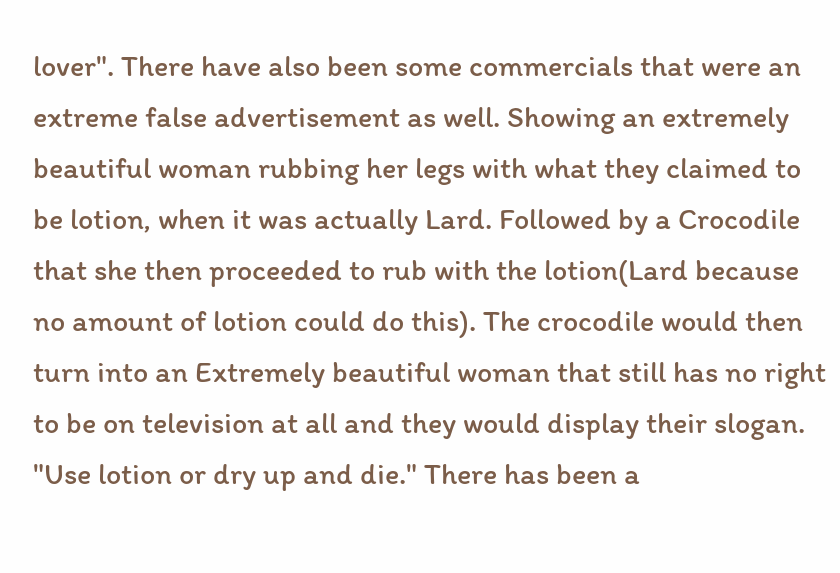lover". There have also been some commercials that were an extreme false advertisement as well. Showing an extremely beautiful woman rubbing her legs with what they claimed to be lotion, when it was actually Lard. Followed by a Crocodile that she then proceeded to rub with the lotion(Lard because no amount of lotion could do this). The crocodile would then turn into an Extremely beautiful woman that still has no right to be on television at all and they would display their slogan. "Use lotion or dry up and die." There has been a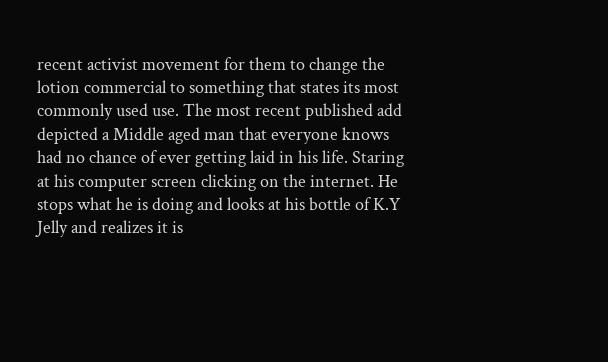recent activist movement for them to change the lotion commercial to something that states its most commonly used use. The most recent published add depicted a Middle aged man that everyone knows had no chance of ever getting laid in his life. Staring at his computer screen clicking on the internet. He stops what he is doing and looks at his bottle of K.Y Jelly and realizes it is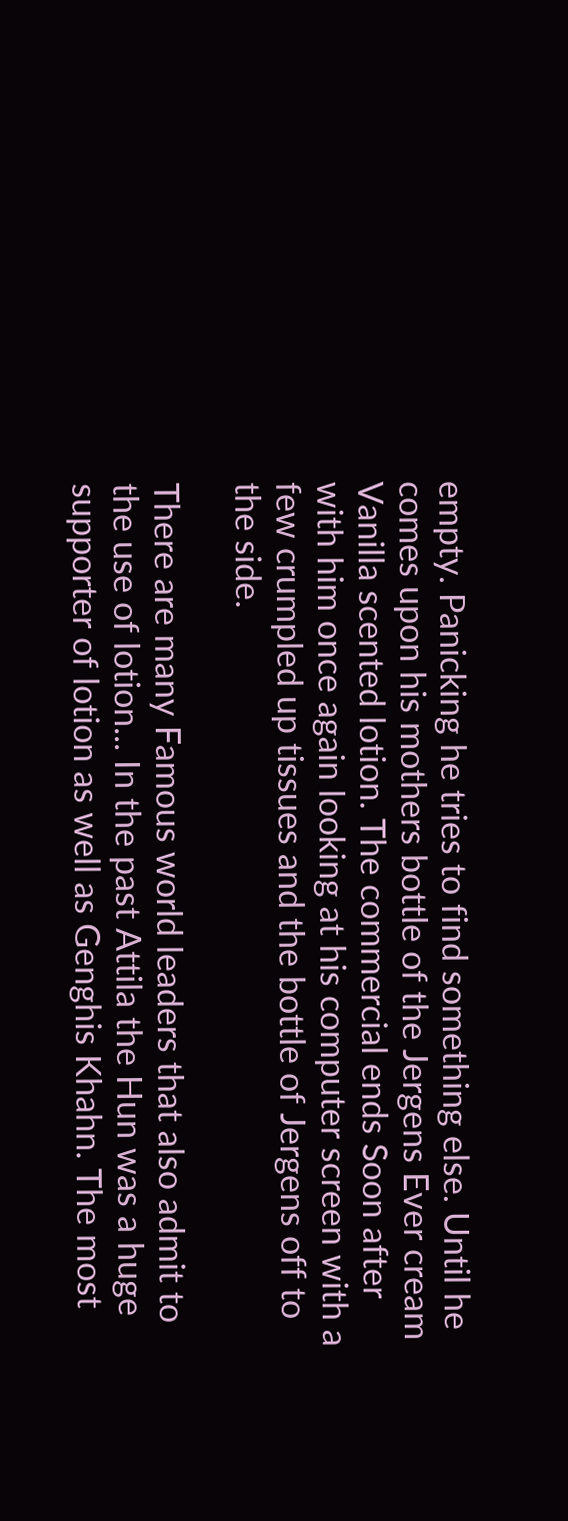empty. Panicking he tries to find something else. Until he comes upon his mothers bottle of the Jergens Ever cream Vanilla scented lotion. The commercial ends Soon after with him once again looking at his computer screen with a few crumpled up tissues and the bottle of Jergens off to the side.

There are many Famous world leaders that also admit to the use of lotion... In the past Attila the Hun was a huge supporter of lotion as well as Genghis Khahn. The most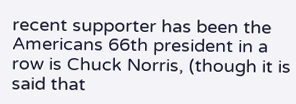recent supporter has been the Americans 66th president in a row is Chuck Norris, (though it is said that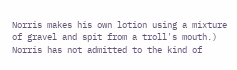Norris makes his own lotion using a mixture of gravel and spit from a troll's mouth.) Norris has not admitted to the kind of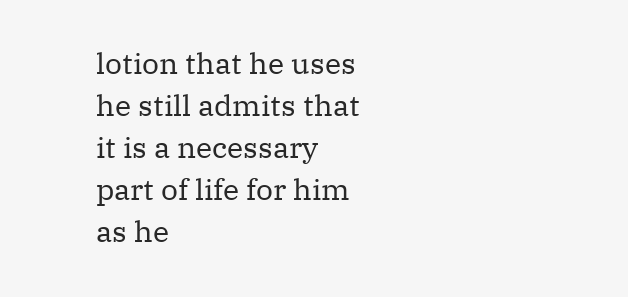lotion that he uses he still admits that it is a necessary part of life for him as he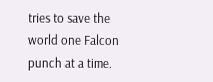tries to save the world one Falcon punch at a time.